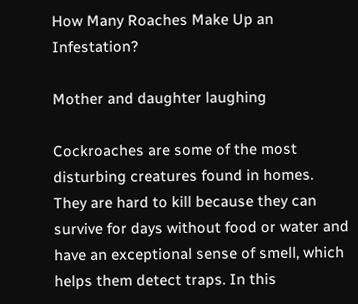How Many Roaches Make Up an Infestation?

Mother and daughter laughing

Cockroaches are some of the most disturbing creatures found in homes. They are hard to kill because they can survive for days without food or water and have an exceptional sense of smell, which helps them detect traps. In this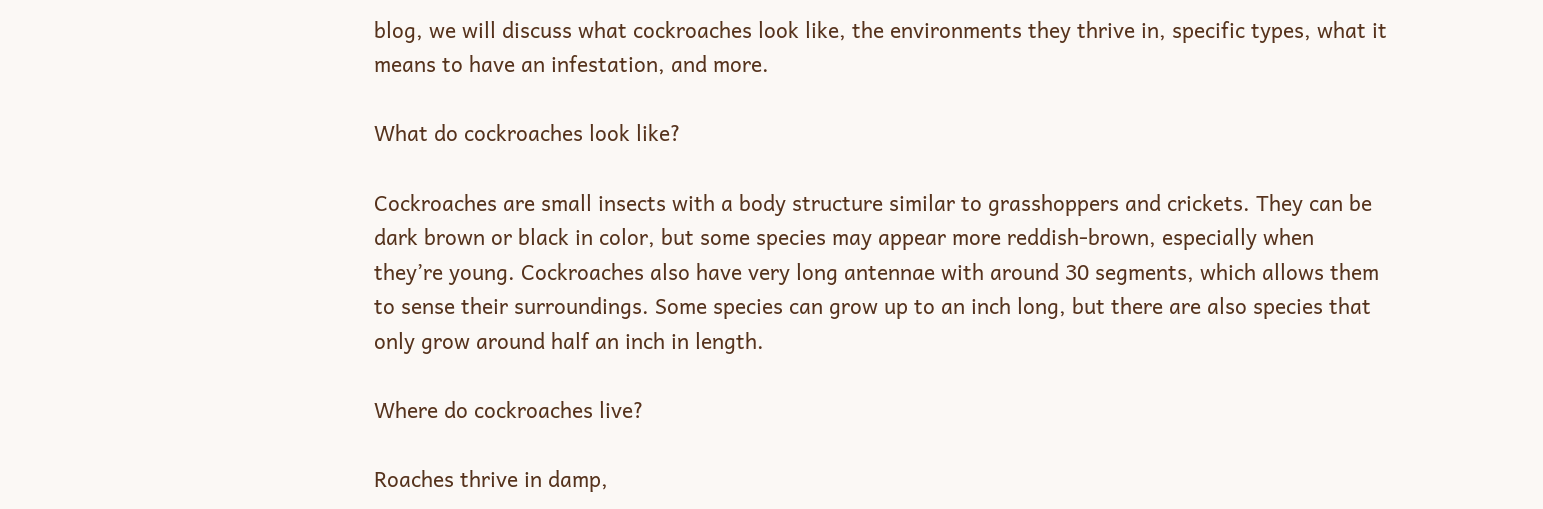blog, we will discuss what cockroaches look like, the environments they thrive in, specific types, what it means to have an infestation, and more.

What do cockroaches look like?

Cockroaches are small insects with a body structure similar to grasshoppers and crickets. They can be dark brown or black in color, but some species may appear more reddish-brown, especially when they’re young. Cockroaches also have very long antennae with around 30 segments, which allows them to sense their surroundings. Some species can grow up to an inch long, but there are also species that only grow around half an inch in length.

Where do cockroaches live?

Roaches thrive in damp,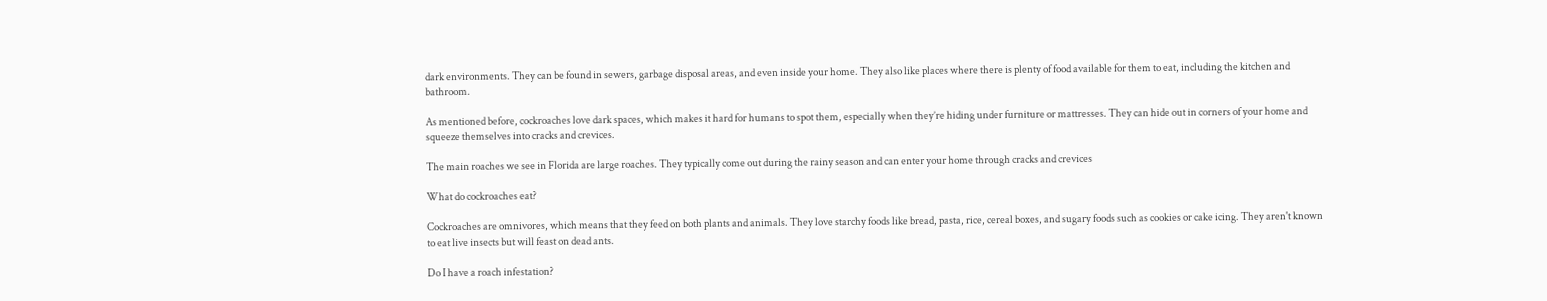dark environments. They can be found in sewers, garbage disposal areas, and even inside your home. They also like places where there is plenty of food available for them to eat, including the kitchen and bathroom.

As mentioned before, cockroaches love dark spaces, which makes it hard for humans to spot them, especially when they’re hiding under furniture or mattresses. They can hide out in corners of your home and squeeze themselves into cracks and crevices.

The main roaches we see in Florida are large roaches. They typically come out during the rainy season and can enter your home through cracks and crevices

What do cockroaches eat?

Cockroaches are omnivores, which means that they feed on both plants and animals. They love starchy foods like bread, pasta, rice, cereal boxes, and sugary foods such as cookies or cake icing. They aren't known to eat live insects but will feast on dead ants.

Do I have a roach infestation?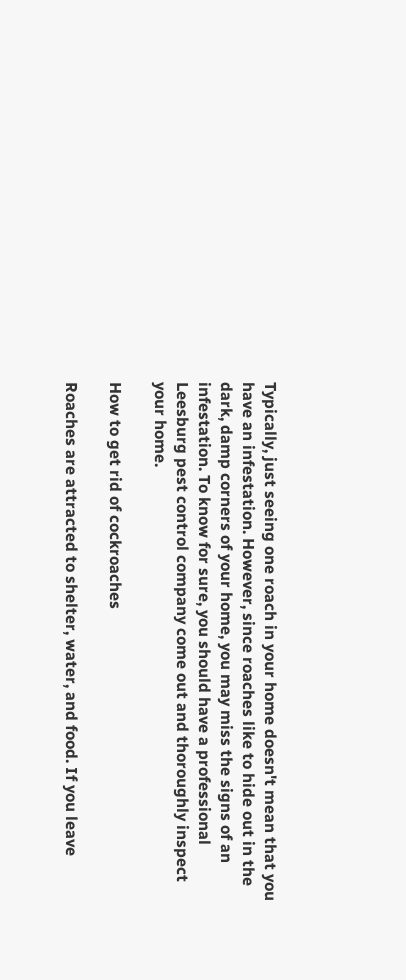Typically, just seeing one roach in your home doesn't mean that you have an infestation. However, since roaches like to hide out in the dark, damp corners of your home, you may miss the signs of an infestation. To know for sure, you should have a professional Leesburg pest control company come out and thoroughly inspect your home.

How to get rid of cockroaches

Roaches are attracted to shelter, water, and food. If you leave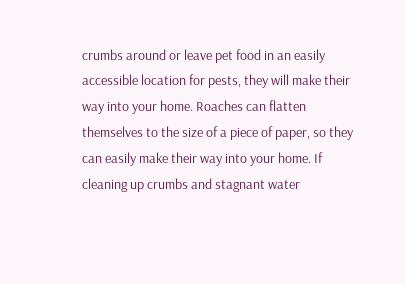crumbs around or leave pet food in an easily accessible location for pests, they will make their way into your home. Roaches can flatten themselves to the size of a piece of paper, so they can easily make their way into your home. If cleaning up crumbs and stagnant water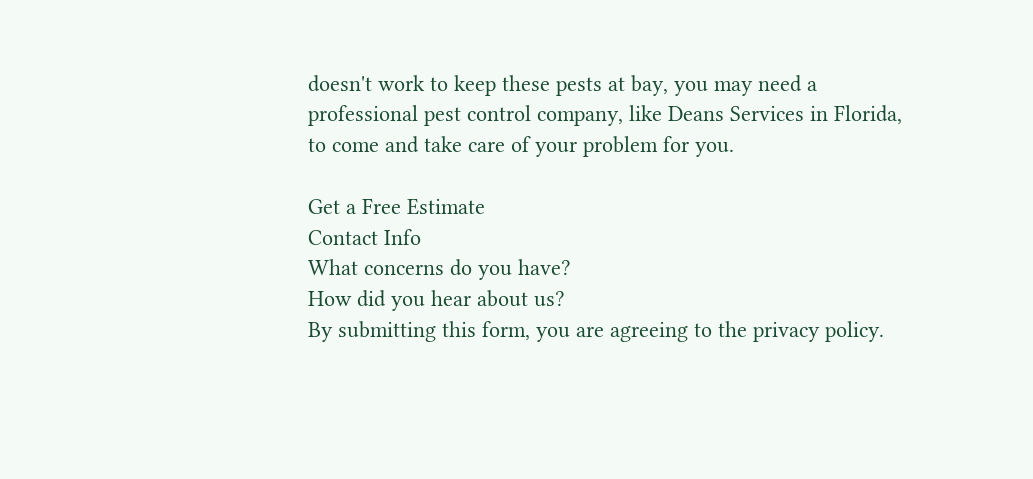doesn't work to keep these pests at bay, you may need a professional pest control company, like Deans Services in Florida, to come and take care of your problem for you.

Get a Free Estimate
Contact Info
What concerns do you have?
How did you hear about us?
By submitting this form, you are agreeing to the privacy policy.